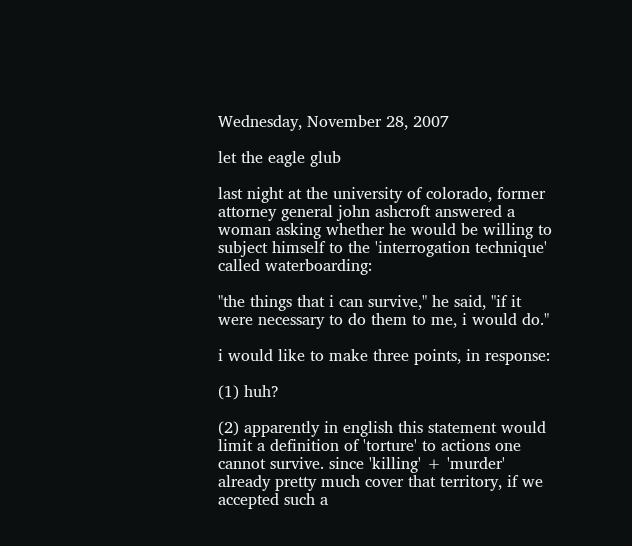Wednesday, November 28, 2007

let the eagle glub

last night at the university of colorado, former attorney general john ashcroft answered a woman asking whether he would be willing to subject himself to the 'interrogation technique' called waterboarding:

"the things that i can survive," he said, "if it were necessary to do them to me, i would do."

i would like to make three points, in response:

(1) huh?

(2) apparently in english this statement would limit a definition of 'torture' to actions one cannot survive. since 'killing' + 'murder' already pretty much cover that territory, if we accepted such a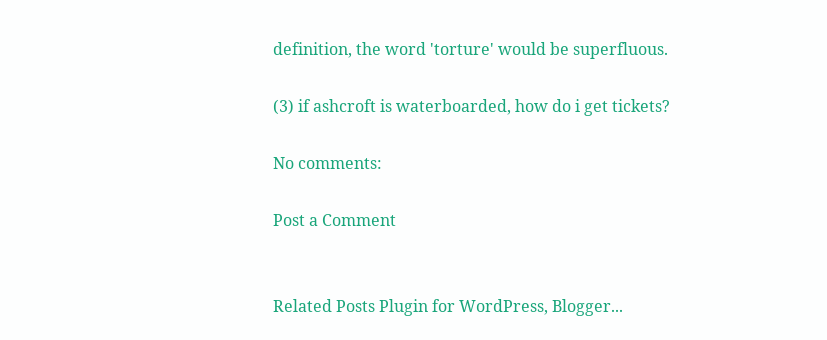definition, the word 'torture' would be superfluous.

(3) if ashcroft is waterboarded, how do i get tickets?

No comments:

Post a Comment


Related Posts Plugin for WordPress, Blogger...